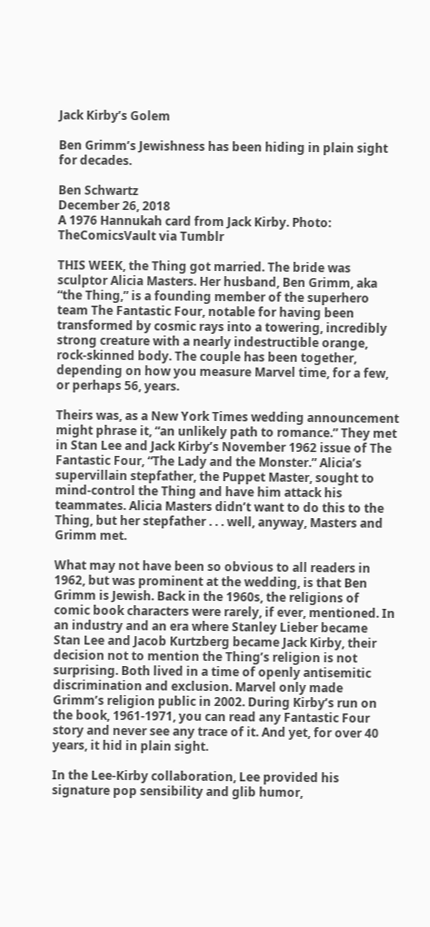Jack Kirby’s Golem

Ben Grimm’s Jewishness has been hiding in plain sight for decades.

Ben Schwartz
December 26, 2018
A 1976 Hannukah card from Jack Kirby. Photo: TheComicsVault via Tumblr

THIS WEEK, the Thing got married. The bride was sculptor Alicia Masters. Her husband, Ben Grimm, aka “the Thing,” is a founding member of the superhero team The Fantastic Four, notable for having been transformed by cosmic rays into a towering, incredibly strong creature with a nearly indestructible orange, rock-skinned body. The couple has been together, depending on how you measure Marvel time, for a few, or perhaps 56, years.

Theirs was, as a New York Times wedding announcement might phrase it, “an unlikely path to romance.” They met in Stan Lee and Jack Kirby’s November 1962 issue of The Fantastic Four, “The Lady and the Monster.” Alicia’s supervillain stepfather, the Puppet Master, sought to mind-control the Thing and have him attack his teammates. Alicia Masters didn’t want to do this to the Thing, but her stepfather . . . well, anyway, Masters and Grimm met.

What may not have been so obvious to all readers in 1962, but was prominent at the wedding, is that Ben Grimm is Jewish. Back in the 1960s, the religions of comic book characters were rarely, if ever, mentioned. In an industry and an era where Stanley Lieber became Stan Lee and Jacob Kurtzberg became Jack Kirby, their decision not to mention the Thing’s religion is not surprising. Both lived in a time of openly antisemitic discrimination and exclusion. Marvel only made Grimm’s religion public in 2002. During Kirby’s run on the book, 1961-1971, you can read any Fantastic Four story and never see any trace of it. And yet, for over 40 years, it hid in plain sight.

In the Lee-Kirby collaboration, Lee provided his signature pop sensibility and glib humor,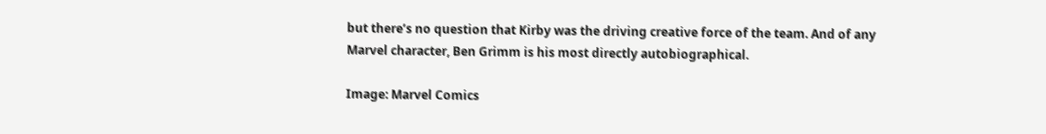but there’s no question that Kirby was the driving creative force of the team. And of any Marvel character, Ben Grimm is his most directly autobiographical.

Image: Marvel Comics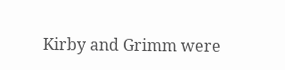Kirby and Grimm were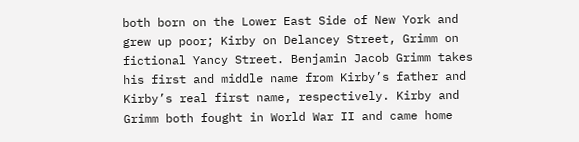both born on the Lower East Side of New York and grew up poor; Kirby on Delancey Street, Grimm on fictional Yancy Street. Benjamin Jacob Grimm takes his first and middle name from Kirby’s father and Kirby’s real first name, respectively. Kirby and Grimm both fought in World War II and came home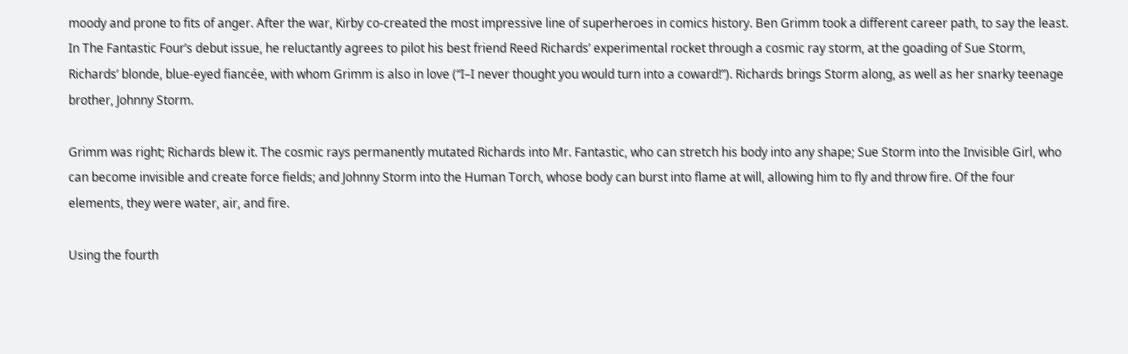moody and prone to fits of anger. After the war, Kirby co-created the most impressive line of superheroes in comics history. Ben Grimm took a different career path, to say the least. In The Fantastic Four’s debut issue, he reluctantly agrees to pilot his best friend Reed Richards’ experimental rocket through a cosmic ray storm, at the goading of Sue Storm, Richards’ blonde, blue-eyed fiancée, with whom Grimm is also in love (“I–I never thought you would turn into a coward!”). Richards brings Storm along, as well as her snarky teenage brother, Johnny Storm.

Grimm was right; Richards blew it. The cosmic rays permanently mutated Richards into Mr. Fantastic, who can stretch his body into any shape; Sue Storm into the Invisible Girl, who can become invisible and create force fields; and Johnny Storm into the Human Torch, whose body can burst into flame at will, allowing him to fly and throw fire. Of the four elements, they were water, air, and fire.

Using the fourth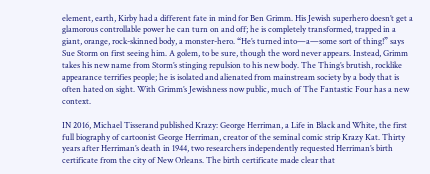element, earth, Kirby had a different fate in mind for Ben Grimm. His Jewish superhero doesn’t get a glamorous controllable power he can turn on and off; he is completely transformed, trapped in a giant, orange, rock-skinned body, a monster-hero. “He’s turned into—a—some sort of thing!” says Sue Storm on first seeing him. A golem, to be sure, though the word never appears. Instead, Grimm takes his new name from Storm’s stinging repulsion to his new body. The Thing’s brutish, rocklike appearance terrifies people; he is isolated and alienated from mainstream society by a body that is often hated on sight. With Grimm’s Jewishness now public, much of The Fantastic Four has a new context.

IN 2016, Michael Tisserand published Krazy: George Herriman, a Life in Black and White, the first full biography of cartoonist George Herriman, creator of the seminal comic strip Krazy Kat. Thirty years after Herriman’s death in 1944, two researchers independently requested Herriman’s birth certificate from the city of New Orleans. The birth certificate made clear that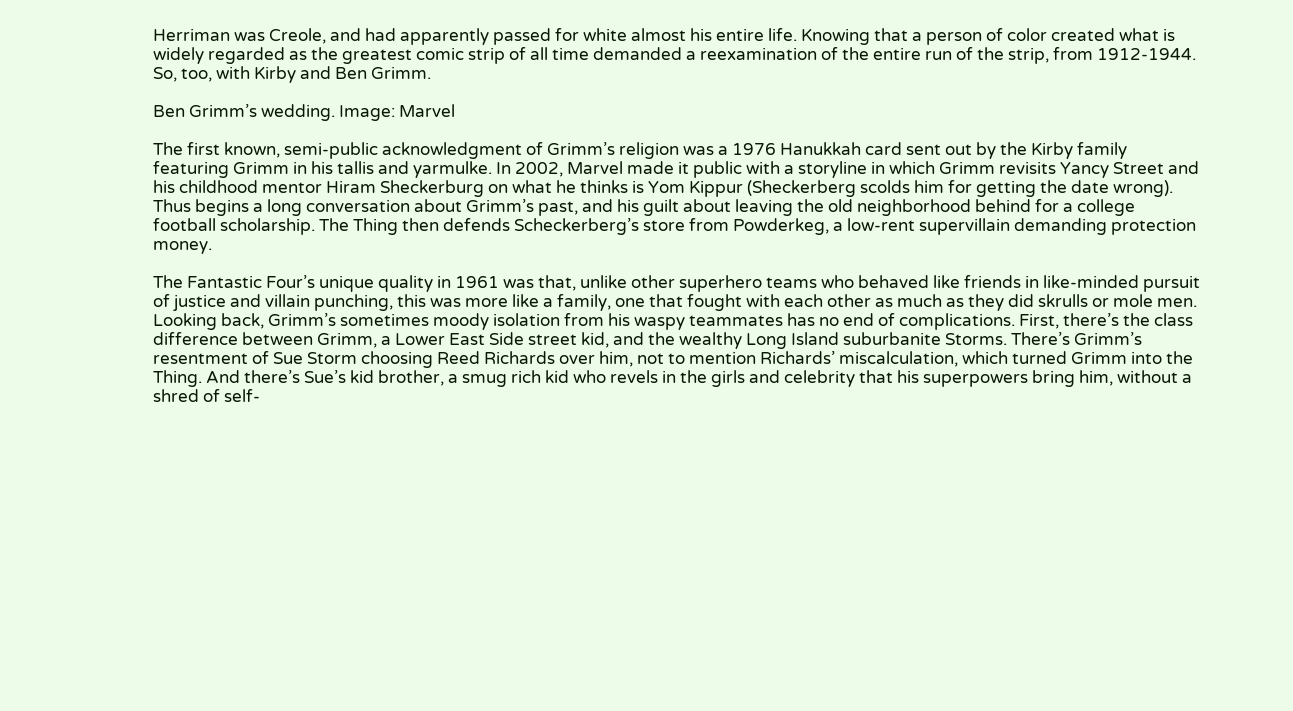Herriman was Creole, and had apparently passed for white almost his entire life. Knowing that a person of color created what is widely regarded as the greatest comic strip of all time demanded a reexamination of the entire run of the strip, from 1912-1944. So, too, with Kirby and Ben Grimm.

Ben Grimm’s wedding. Image: Marvel

The first known, semi-public acknowledgment of Grimm’s religion was a 1976 Hanukkah card sent out by the Kirby family featuring Grimm in his tallis and yarmulke. In 2002, Marvel made it public with a storyline in which Grimm revisits Yancy Street and his childhood mentor Hiram Sheckerburg on what he thinks is Yom Kippur (Sheckerberg scolds him for getting the date wrong). Thus begins a long conversation about Grimm’s past, and his guilt about leaving the old neighborhood behind for a college football scholarship. The Thing then defends Scheckerberg’s store from Powderkeg, a low-rent supervillain demanding protection money.

The Fantastic Four’s unique quality in 1961 was that, unlike other superhero teams who behaved like friends in like-minded pursuit of justice and villain punching, this was more like a family, one that fought with each other as much as they did skrulls or mole men. Looking back, Grimm’s sometimes moody isolation from his waspy teammates has no end of complications. First, there’s the class difference between Grimm, a Lower East Side street kid, and the wealthy Long Island suburbanite Storms. There’s Grimm’s resentment of Sue Storm choosing Reed Richards over him, not to mention Richards’ miscalculation, which turned Grimm into the Thing. And there’s Sue’s kid brother, a smug rich kid who revels in the girls and celebrity that his superpowers bring him, without a shred of self-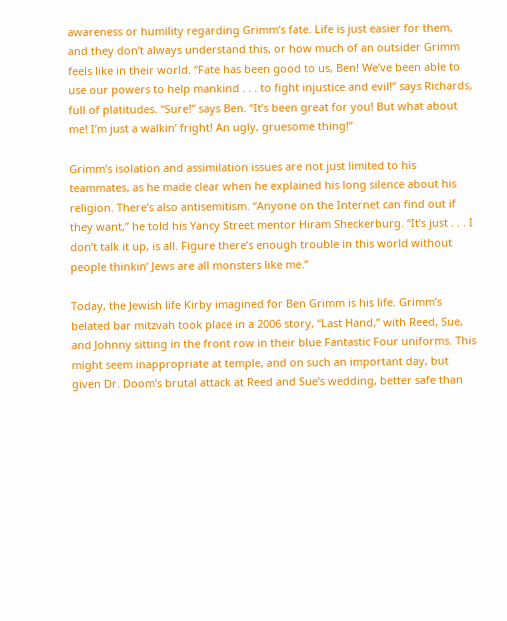awareness or humility regarding Grimm’s fate. Life is just easier for them, and they don’t always understand this, or how much of an outsider Grimm feels like in their world. “Fate has been good to us, Ben! We’ve been able to use our powers to help mankind . . . to fight injustice and evil!” says Richards, full of platitudes. “Sure!” says Ben. “It’s been great for you! But what about me! I’m just a walkin’ fright! An ugly, gruesome thing!”

Grimm’s isolation and assimilation issues are not just limited to his teammates, as he made clear when he explained his long silence about his religion. There’s also antisemitism. “Anyone on the Internet can find out if they want,” he told his Yancy Street mentor Hiram Sheckerburg. “It’s just . . . I don’t talk it up, is all. Figure there’s enough trouble in this world without people thinkin’ Jews are all monsters like me.”

Today, the Jewish life Kirby imagined for Ben Grimm is his life. Grimm’s belated bar mitzvah took place in a 2006 story, “Last Hand,” with Reed, Sue, and Johnny sitting in the front row in their blue Fantastic Four uniforms. This might seem inappropriate at temple, and on such an important day, but given Dr. Doom’s brutal attack at Reed and Sue’s wedding, better safe than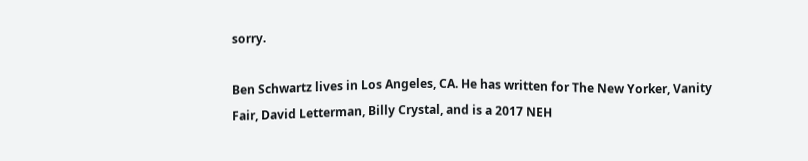sorry.

Ben Schwartz lives in Los Angeles, CA. He has written for The New Yorker, Vanity Fair, David Letterman, Billy Crystal, and is a 2017 NEH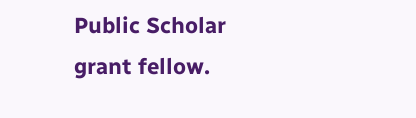Public Scholar grant fellow.